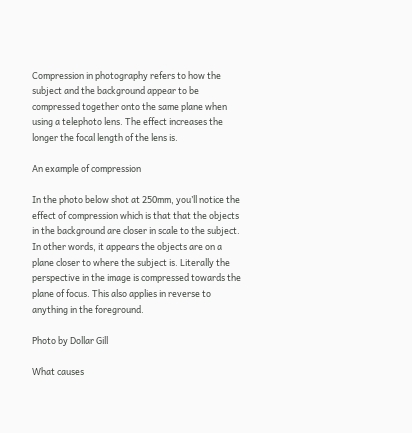Compression in photography refers to how the subject and the background appear to be compressed together onto the same plane when using a telephoto lens. The effect increases the longer the focal length of the lens is.

An example of compression

In the photo below shot at 250mm, you’ll notice the effect of compression which is that that the objects in the background are closer in scale to the subject. In other words, it appears the objects are on a plane closer to where the subject is. Literally the perspective in the image is compressed towards the plane of focus. This also applies in reverse to anything in the foreground.

Photo by Dollar Gill

What causes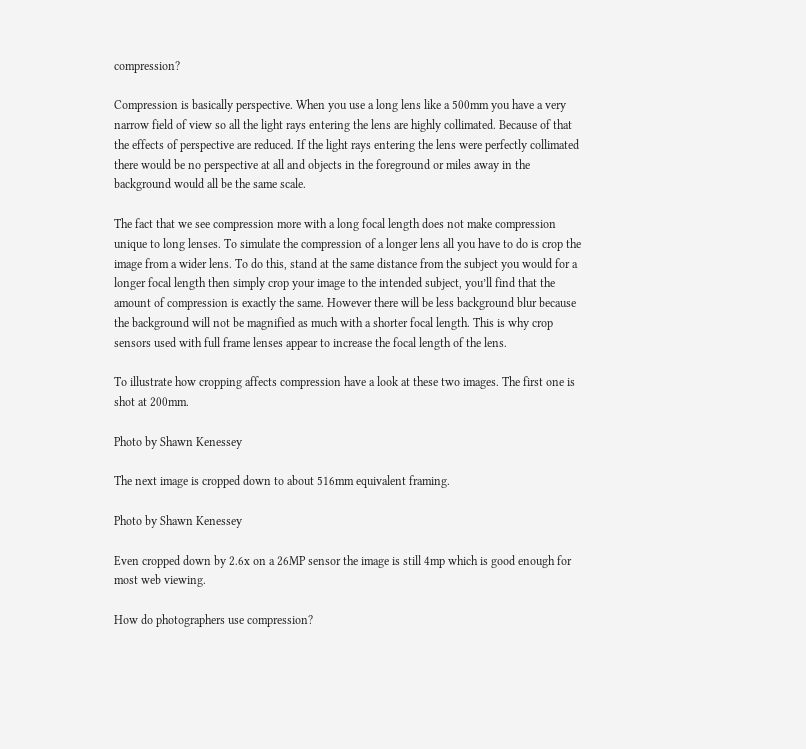compression?

Compression is basically perspective. When you use a long lens like a 500mm you have a very narrow field of view so all the light rays entering the lens are highly collimated. Because of that the effects of perspective are reduced. If the light rays entering the lens were perfectly collimated there would be no perspective at all and objects in the foreground or miles away in the background would all be the same scale.

The fact that we see compression more with a long focal length does not make compression unique to long lenses. To simulate the compression of a longer lens all you have to do is crop the image from a wider lens. To do this, stand at the same distance from the subject you would for a longer focal length then simply crop your image to the intended subject, you’ll find that the amount of compression is exactly the same. However there will be less background blur because the background will not be magnified as much with a shorter focal length. This is why crop sensors used with full frame lenses appear to increase the focal length of the lens.

To illustrate how cropping affects compression have a look at these two images. The first one is shot at 200mm.

Photo by Shawn Kenessey

The next image is cropped down to about 516mm equivalent framing.

Photo by Shawn Kenessey

Even cropped down by 2.6x on a 26MP sensor the image is still 4mp which is good enough for most web viewing.

How do photographers use compression?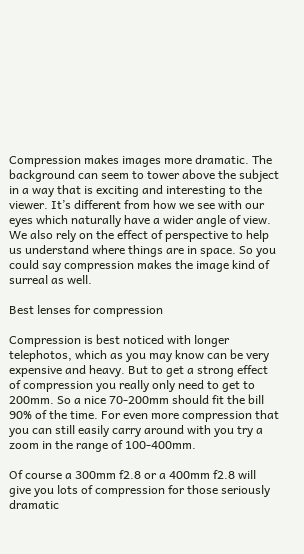Compression makes images more dramatic. The background can seem to tower above the subject in a way that is exciting and interesting to the viewer. It’s different from how we see with our eyes which naturally have a wider angle of view. We also rely on the effect of perspective to help us understand where things are in space. So you could say compression makes the image kind of surreal as well.

Best lenses for compression

Compression is best noticed with longer telephotos, which as you may know can be very expensive and heavy. But to get a strong effect of compression you really only need to get to 200mm. So a nice 70-200mm should fit the bill 90% of the time. For even more compression that you can still easily carry around with you try a zoom in the range of 100-400mm.

Of course a 300mm f2.8 or a 400mm f2.8 will give you lots of compression for those seriously dramatic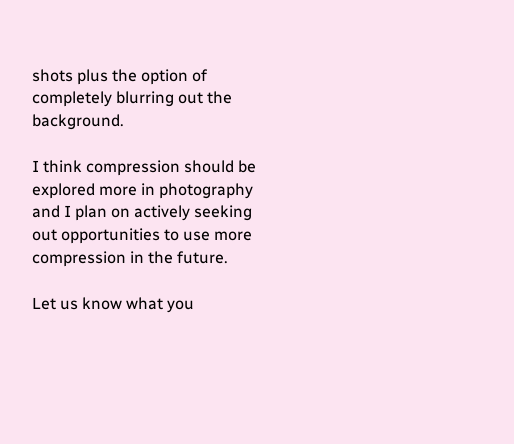shots plus the option of completely blurring out the background.

I think compression should be explored more in photography and I plan on actively seeking out opportunities to use more compression in the future.

Let us know what you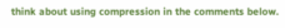think about using compression in the comments below.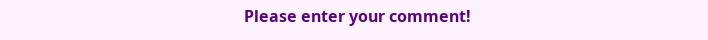Please enter your comment!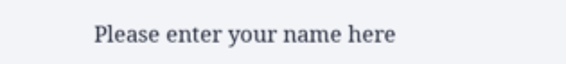Please enter your name here